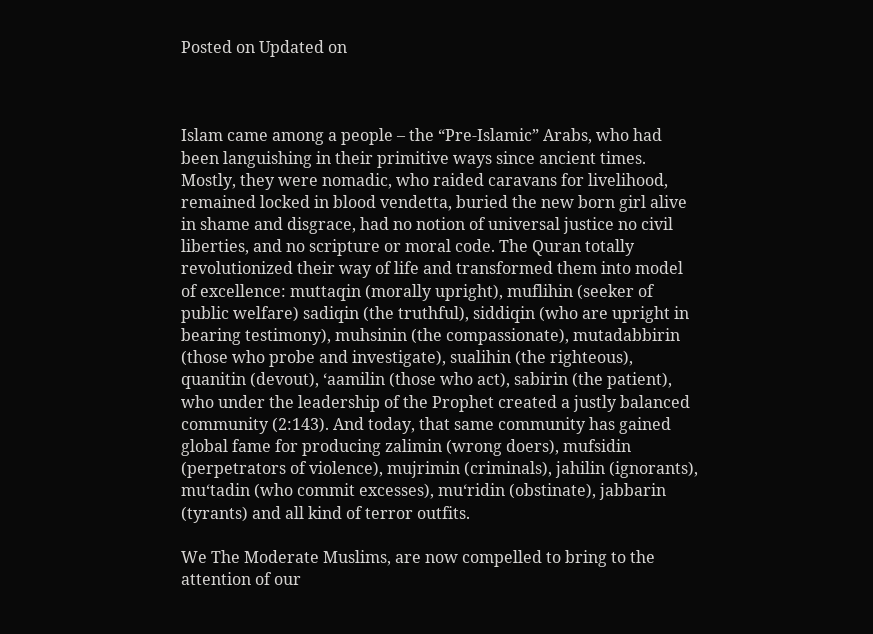Posted on Updated on



Islam came among a people – the “Pre-Islamic” Arabs, who had been languishing in their primitive ways since ancient times. Mostly, they were nomadic, who raided caravans for livelihood, remained locked in blood vendetta, buried the new born girl alive in shame and disgrace, had no notion of universal justice no civil liberties, and no scripture or moral code. The Quran totally revolutionized their way of life and transformed them into model of excellence: muttaqin (morally upright), muflihin (seeker of public welfare) sadiqin (the truthful), siddiqin (who are upright in bearing testimony), muhsinin (the compassionate), mutadabbirin (those who probe and investigate), sualihin (the righteous), quanitin (devout), ‘aamilin (those who act), sabirin (the patient), who under the leadership of the Prophet created a justly balanced community (2:143). And today, that same community has gained global fame for producing zalimin (wrong doers), mufsidin (perpetrators of violence), mujrimin (criminals), jahilin (ignorants), mu‘tadin (who commit excesses), mu‘ridin (obstinate), jabbarin (tyrants) and all kind of terror outfits.

We The Moderate Muslims, are now compelled to bring to the attention of our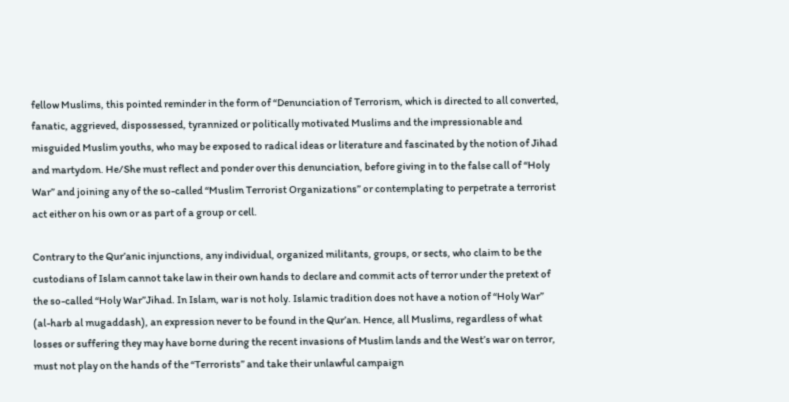fellow Muslims, this pointed reminder in the form of “Denunciation of Terrorism, which is directed to all converted, fanatic, aggrieved, dispossessed, tyrannized or politically motivated Muslims and the impressionable and misguided Muslim youths, who may be exposed to radical ideas or literature and fascinated by the notion of Jihad and martydom. He/She must reflect and ponder over this denunciation, before giving in to the false call of “Holy War” and joining any of the so-called “Muslim Terrorist Organizations” or contemplating to perpetrate a terrorist act either on his own or as part of a group or cell.

Contrary to the Qur’anic injunctions, any individual, organized militants, groups, or sects, who claim to be the custodians of Islam cannot take law in their own hands to declare and commit acts of terror under the pretext of the so-called “Holy War”Jihad. In Islam, war is not holy. Islamic tradition does not have a notion of “Holy War” (al-harb al mugaddash), an expression never to be found in the Qur’an. Hence, all Muslims, regardless of what losses or suffering they may have borne during the recent invasions of Muslim lands and the West’s war on terror, must not play on the hands of the “Terrorists” and take their unlawful campaign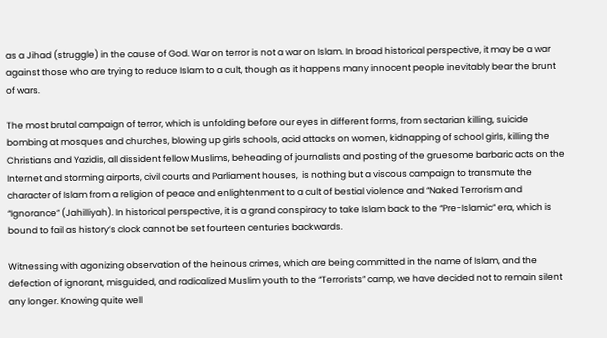as a Jihad (struggle) in the cause of God. War on terror is not a war on Islam. In broad historical perspective, it may be a war against those who are trying to reduce Islam to a cult, though as it happens many innocent people inevitably bear the brunt of wars.

The most brutal campaign of terror, which is unfolding before our eyes in different forms, from sectarian killing, suicide bombing at mosques and churches, blowing up girls schools, acid attacks on women, kidnapping of school girls, killing the Christians and Yazidis, all dissident fellow Muslims, beheading of journalists and posting of the gruesome barbaric acts on the Internet and storming airports, civil courts and Parliament houses,  is nothing but a viscous campaign to transmute the character of Islam from a religion of peace and enlightenment to a cult of bestial violence and “Naked Terrorism and “Ignorance” (Jahilliyah). In historical perspective, it is a grand conspiracy to take Islam back to the “Pre-Islamic” era, which is bound to fail as history’s clock cannot be set fourteen centuries backwards.

Witnessing with agonizing observation of the heinous crimes, which are being committed in the name of Islam, and the defection of ignorant, misguided, and radicalized Muslim youth to the “Terrorists” camp, we have decided not to remain silent any longer. Knowing quite well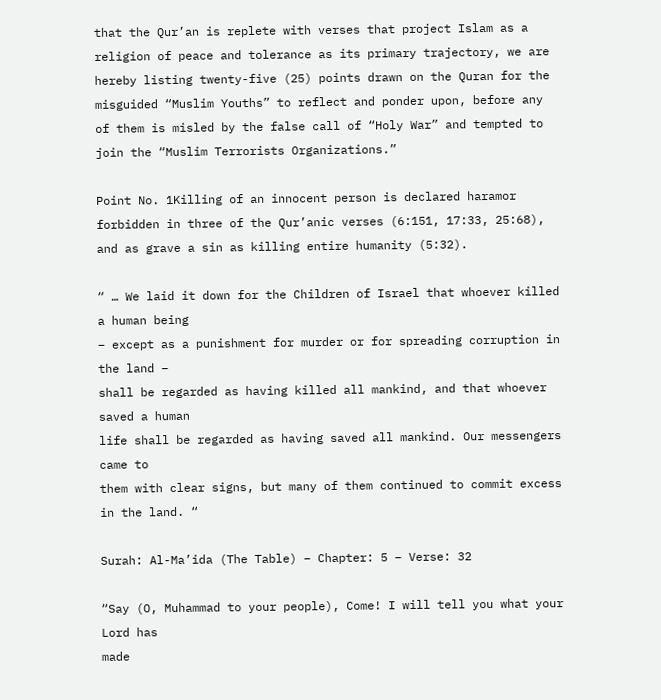that the Qur’an is replete with verses that project Islam as a religion of peace and tolerance as its primary trajectory, we are hereby listing twenty-five (25) points drawn on the Quran for the misguided “Muslim Youths” to reflect and ponder upon, before any of them is misled by the false call of “Holy War” and tempted to join the “Muslim Terrorists Organizations.”

Point No. 1Killing of an innocent person is declared haramor forbidden in three of the Qur’anic verses (6:151, 17:33, 25:68), and as grave a sin as killing entire humanity (5:32).

“ … We laid it down for the Children of Israel that whoever killed a human being
– except as a punishment for murder or for spreading corruption in the land –
shall be regarded as having killed all mankind, and that whoever saved a human
life shall be regarded as having saved all mankind. Our messengers came to
them with clear signs, but many of them continued to commit excess in the land. “

Surah: Al-Ma’ida (The Table) – Chapter: 5 – Verse: 32

“Say (O, Muhammad to your people), Come! I will tell you what your Lord has
made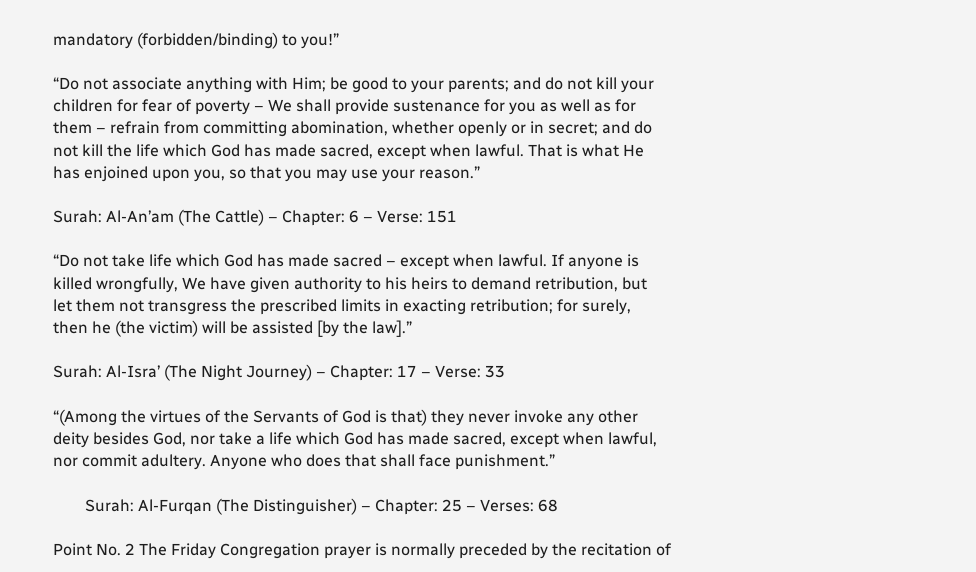mandatory (forbidden/binding) to you!”

“Do not associate anything with Him; be good to your parents; and do not kill your
children for fear of poverty – We shall provide sustenance for you as well as for
them – refrain from committing abomination, whether openly or in secret; and do
not kill the life which God has made sacred, except when lawful. That is what He
has enjoined upon you, so that you may use your reason.”

Surah: Al-An’am (The Cattle) – Chapter: 6 – Verse: 151

“Do not take life which God has made sacred – except when lawful. If anyone is
killed wrongfully, We have given authority to his heirs to demand retribution, but
let them not transgress the prescribed limits in exacting retribution; for surely,
then he (the victim) will be assisted [by the law].”

Surah: Al-Isra’ (The Night Journey) – Chapter: 17 – Verse: 33

“(Among the virtues of the Servants of God is that) they never invoke any other
deity besides God, nor take a life which God has made sacred, except when lawful,
nor commit adultery. Anyone who does that shall face punishment.”

        Surah: Al-Furqan (The Distinguisher) – Chapter: 25 – Verses: 68

Point No. 2 The Friday Congregation prayer is normally preceded by the recitation of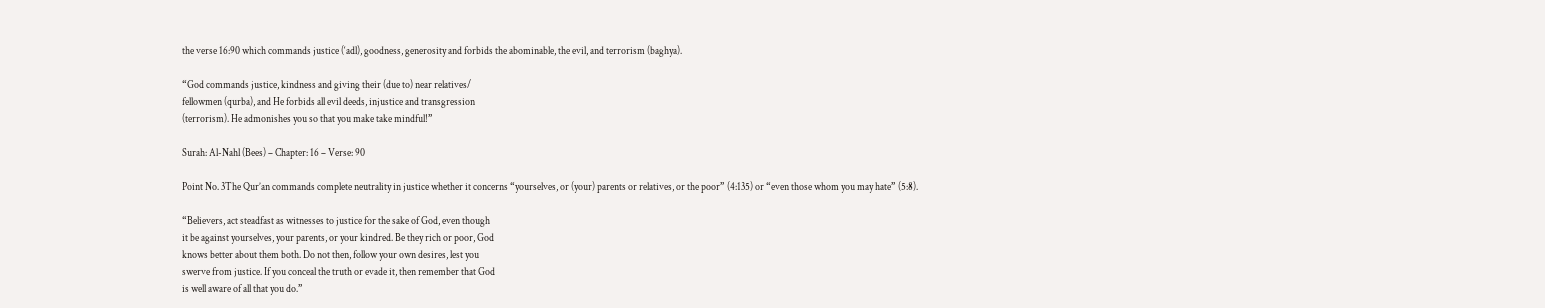the verse 16:90 which commands justice (‘adl), goodness, generosity and forbids the abominable, the evil, and terrorism (baghya).

“God commands justice, kindness and giving their (due to) near relatives/
fellowmen (qurba), and He forbids all evil deeds, injustice and transgression
(terrorism). He admonishes you so that you make take mindful!”

Surah: Al-Nahl (Bees) – Chapter: 16 – Verse: 90

Point No. 3The Qur’an commands complete neutrality in justice whether it concerns “yourselves, or (your) parents or relatives, or the poor” (4:135) or “even those whom you may hate” (5:8).

“Believers, act steadfast as witnesses to justice for the sake of God, even though
it be against yourselves, your parents, or your kindred. Be they rich or poor, God
knows better about them both. Do not then, follow your own desires, lest you
swerve from justice. If you conceal the truth or evade it, then remember that God
is well aware of all that you do.”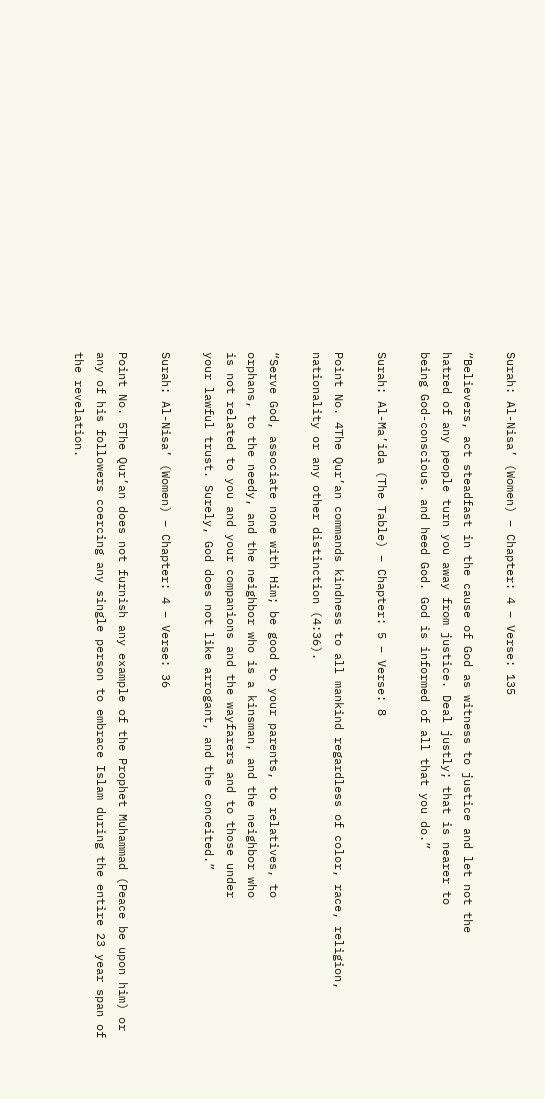Surah: Al-Nisa’ (Women) – Chapter: 4 – Verse: 135

“Believers, act steadfast in the cause of God as witness to justice and let not the
hatred of any people turn you away from justice. Deal justly; that is nearer to
being God-conscious. and heed God. God is informed of all that you do.”

Surah: Al-Ma’ida (The Table) – Chapter: 5 – Verse: 8

Point No. 4The Qur’an commands kindness to all mankind regardless of color, race, religion, nationality or any other distinction (4:36).

“Serve God, associate none with Him; be good to your parents, to relatives, to
orphans, to the needy, and the neighbor who is a kinsman, and the neighbor who
is not related to you and your companions and the wayfarers and to those under
your lawful trust. Surely, God does not like arrogant, and the conceited.”

Surah: Al-Nisa’ (Women) – Chapter: 4 – Verse: 36

Point No. 5The Qur’an does not furnish any example of the Prophet Muhammad (Peace be upon him) or any of his followers coercing any single person to embrace Islam during the entire 23 year span of the revelation.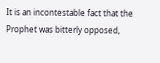It is an incontestable fact that the Prophet was bitterly opposed,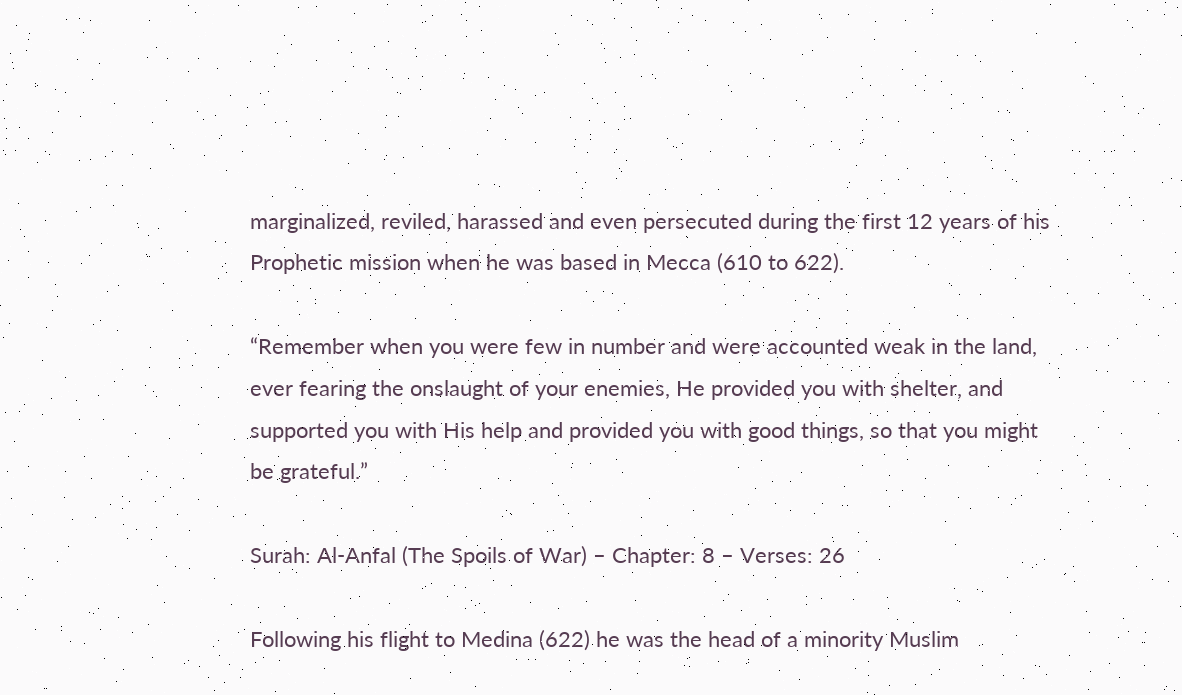marginalized, reviled, harassed and even persecuted during the first 12 years of his Prophetic mission when he was based in Mecca (610 to 622).

“Remember when you were few in number and were accounted weak in the land,
ever fearing the onslaught of your enemies, He provided you with shelter, and
supported you with His help and provided you with good things, so that you might
be grateful.”

Surah: Al-Anfal (The Spoils of War) – Chapter: 8 – Verses: 26

Following his flight to Medina (622) he was the head of a minority Muslim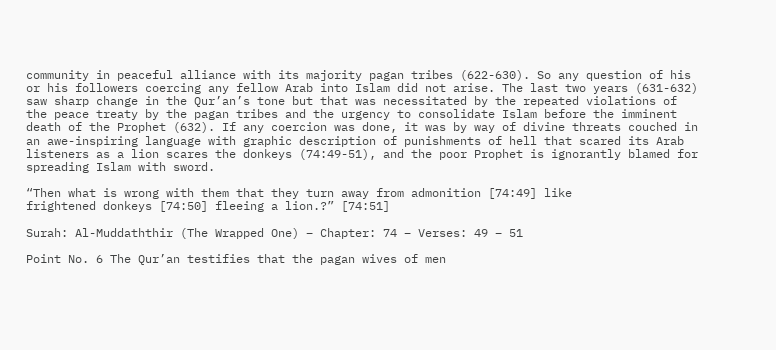community in peaceful alliance with its majority pagan tribes (622-630). So any question of his or his followers coercing any fellow Arab into Islam did not arise. The last two years (631-632) saw sharp change in the Qur’an’s tone but that was necessitated by the repeated violations of the peace treaty by the pagan tribes and the urgency to consolidate Islam before the imminent death of the Prophet (632). If any coercion was done, it was by way of divine threats couched in an awe-inspiring language with graphic description of punishments of hell that scared its Arab listeners as a lion scares the donkeys (74:49-51), and the poor Prophet is ignorantly blamed for spreading Islam with sword.

“Then what is wrong with them that they turn away from admonition [74:49] like
frightened donkeys [74:50] fleeing a lion.?” [74:51]

Surah: Al-Muddaththir (The Wrapped One) – Chapter: 74 – Verses: 49 – 51

Point No. 6 The Qur’an testifies that the pagan wives of men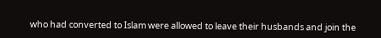who had converted to Islam were allowed to leave their husbands and join the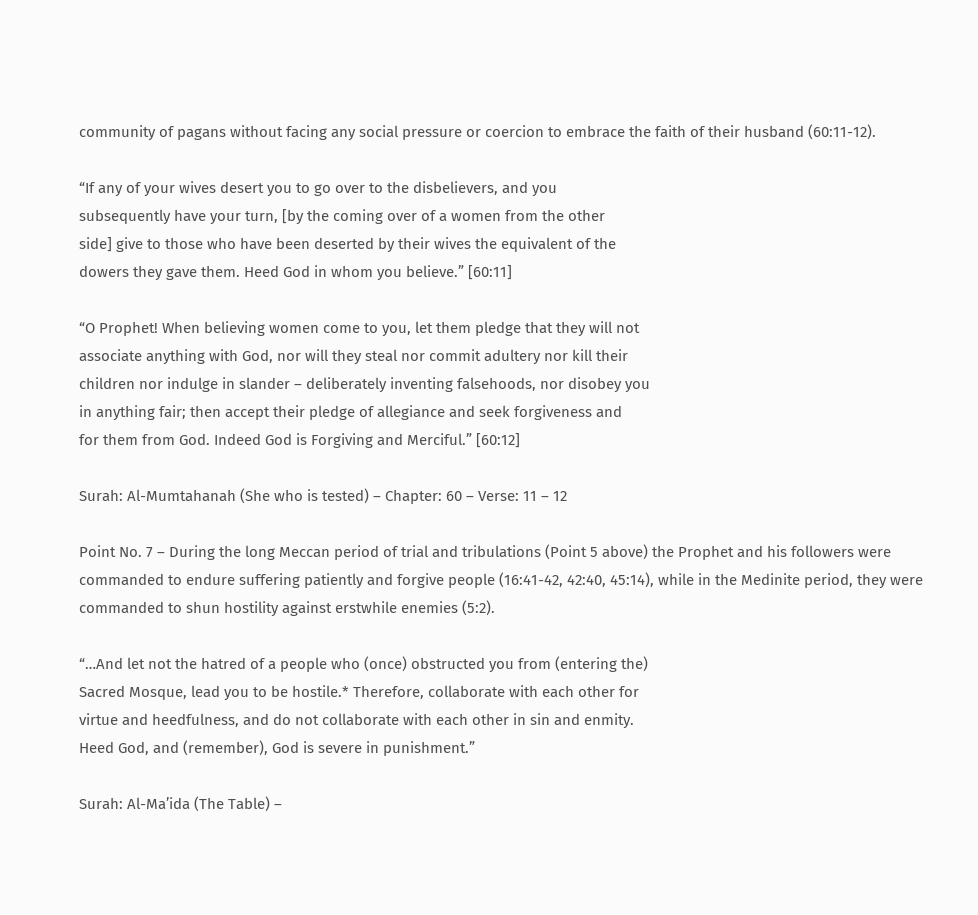community of pagans without facing any social pressure or coercion to embrace the faith of their husband (60:11-12).

“If any of your wives desert you to go over to the disbelievers, and you
subsequently have your turn, [by the coming over of a women from the other
side] give to those who have been deserted by their wives the equivalent of the
dowers they gave them. Heed God in whom you believe.” [60:11]

“O Prophet! When believing women come to you, let them pledge that they will not
associate anything with God, nor will they steal nor commit adultery nor kill their
children nor indulge in slander – deliberately inventing falsehoods, nor disobey you
in anything fair; then accept their pledge of allegiance and seek forgiveness and
for them from God. Indeed God is Forgiving and Merciful.” [60:12]

Surah: Al-Mumtahanah (She who is tested) – Chapter: 60 – Verse: 11 – 12

Point No. 7 – During the long Meccan period of trial and tribulations (Point 5 above) the Prophet and his followers were commanded to endure suffering patiently and forgive people (16:41-42, 42:40, 45:14), while in the Medinite period, they were commanded to shun hostility against erstwhile enemies (5:2).

“…And let not the hatred of a people who (once) obstructed you from (entering the)
Sacred Mosque, lead you to be hostile.* Therefore, collaborate with each other for
virtue and heedfulness, and do not collaborate with each other in sin and enmity.
Heed God, and (remember), God is severe in punishment.”

Surah: Al-Ma’ida (The Table) –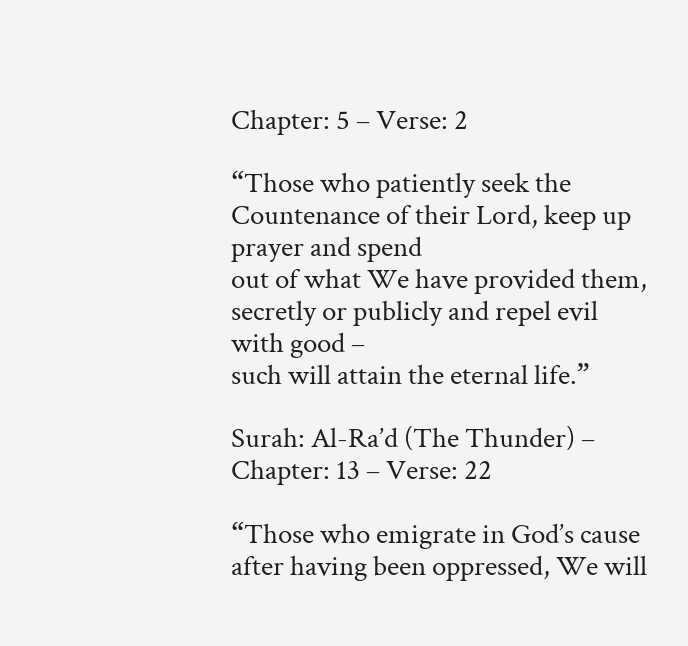Chapter: 5 – Verse: 2

“Those who patiently seek the Countenance of their Lord, keep up prayer and spend
out of what We have provided them, secretly or publicly and repel evil with good –
such will attain the eternal life.”

Surah: Al-Ra’d (The Thunder) – Chapter: 13 – Verse: 22

“Those who emigrate in God’s cause after having been oppressed, We will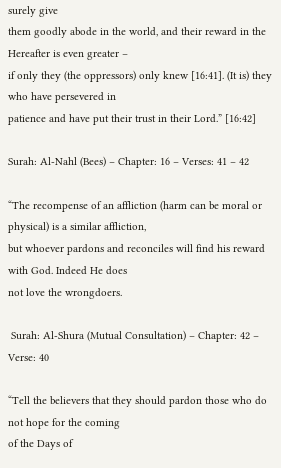surely give
them goodly abode in the world, and their reward in the Hereafter is even greater –
if only they (the oppressors) only knew [16:41]. (It is) they who have persevered in
patience and have put their trust in their Lord.” [16:42]

Surah: Al-Nahl (Bees) – Chapter: 16 – Verses: 41 – 42

“The recompense of an affliction (harm can be moral or physical) is a similar affliction,
but whoever pardons and reconciles will find his reward with God. Indeed He does
not love the wrongdoers.

 Surah: Al-Shura (Mutual Consultation) – Chapter: 42 – Verse: 40

“Tell the believers that they should pardon those who do not hope for the coming
of the Days of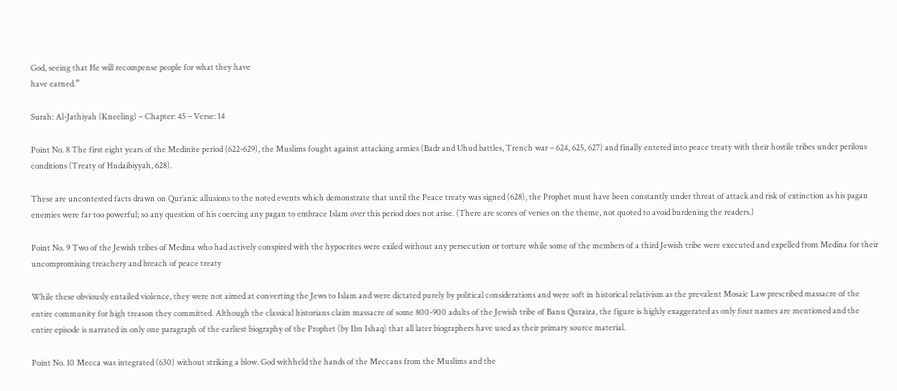God, seeing that He will recompense people for what they have
have earned.”

Surah: Al-Jathiyah (Kneeling) – Chapter: 45 – Verse: 14

Point No. 8 The first eight years of the Medinite period (622-629), the Muslims fought against attacking armies (Badr and Uhud battles, Trench war – 624, 625, 627) and finally entered into peace treaty with their hostile tribes under perilous conditions (Treaty of Hudaibiyyah, 628).

These are uncontested facts drawn on Qur’anic allusions to the noted events which demonstrate that until the Peace treaty was signed (628), the Prophet must have been constantly under threat of attack and risk of extinction as his pagan enemies were far too powerful; so any question of his coercing any pagan to embrace Islam over this period does not arise. (There are scores of verses on the theme, not quoted to avoid burdening the readers.)

Point No. 9 Two of the Jewish tribes of Medina who had actively conspired with the hypocrites were exiled without any persecution or torture while some of the members of a third Jewish tribe were executed and expelled from Medina for their uncompromising treachery and breach of peace treaty

While these obviously entailed violence, they were not aimed at converting the Jews to Islam and were dictated purely by political considerations and were soft in historical relativism as the prevalent Mosaic Law prescribed massacre of the entire community for high treason they committed. Although the classical historians claim massacre of some 800-900 adults of the Jewish tribe of Banu Quraiza, the figure is highly exaggerated as only four names are mentioned and the entire episode is narrated in only one paragraph of the earliest biography of the Prophet (by Ibn Ishaq) that all later biographers have used as their primary source material.

Point No. 10 Mecca was integrated (630) without striking a blow. God withheld the hands of the Meccans from the Muslims and the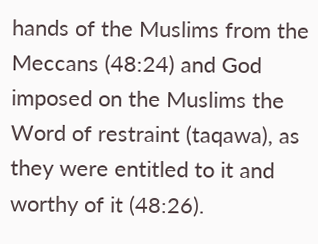hands of the Muslims from the Meccans (48:24) and God imposed on the Muslims the Word of restraint (taqawa), as they were entitled to it and worthy of it (48:26).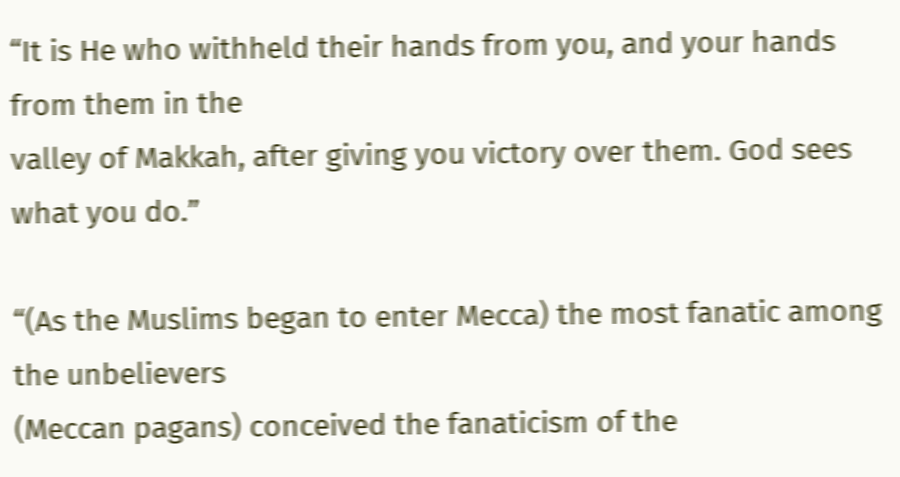“It is He who withheld their hands from you, and your hands from them in the
valley of Makkah, after giving you victory over them. God sees what you do.”

“(As the Muslims began to enter Mecca) the most fanatic among the unbelievers
(Meccan pagans) conceived the fanaticism of the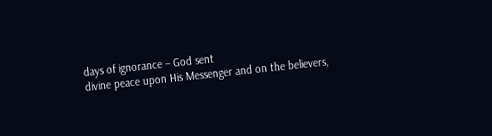days of ignorance – God sent
divine peace upon His Messenger and on the believers,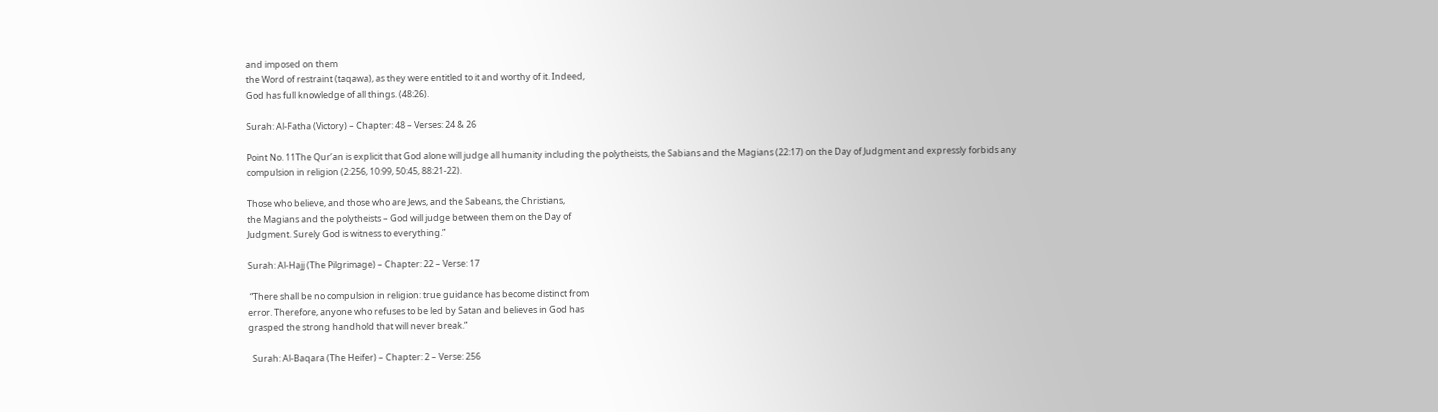and imposed on them
the Word of restraint (taqawa), as they were entitled to it and worthy of it. Indeed,
God has full knowledge of all things. (48:26).

Surah: Al-Fatha (Victory) – Chapter: 48 – Verses: 24 & 26

Point No. 11The Qur’an is explicit that God alone will judge all humanity including the polytheists, the Sabians and the Magians (22:17) on the Day of Judgment and expressly forbids any compulsion in religion (2:256, 10:99, 50:45, 88:21-22).

Those who believe, and those who are Jews, and the Sabeans, the Christians,
the Magians and the polytheists – God will judge between them on the Day of
Judgment. Surely God is witness to everything.”

Surah: Al-Hajj (The Pilgrimage) – Chapter: 22 – Verse: 17

 “There shall be no compulsion in religion: true guidance has become distinct from
error. Therefore, anyone who refuses to be led by Satan and believes in God has
grasped the strong handhold that will never break.”

  Surah: Al-Baqara (The Heifer) – Chapter: 2 – Verse: 256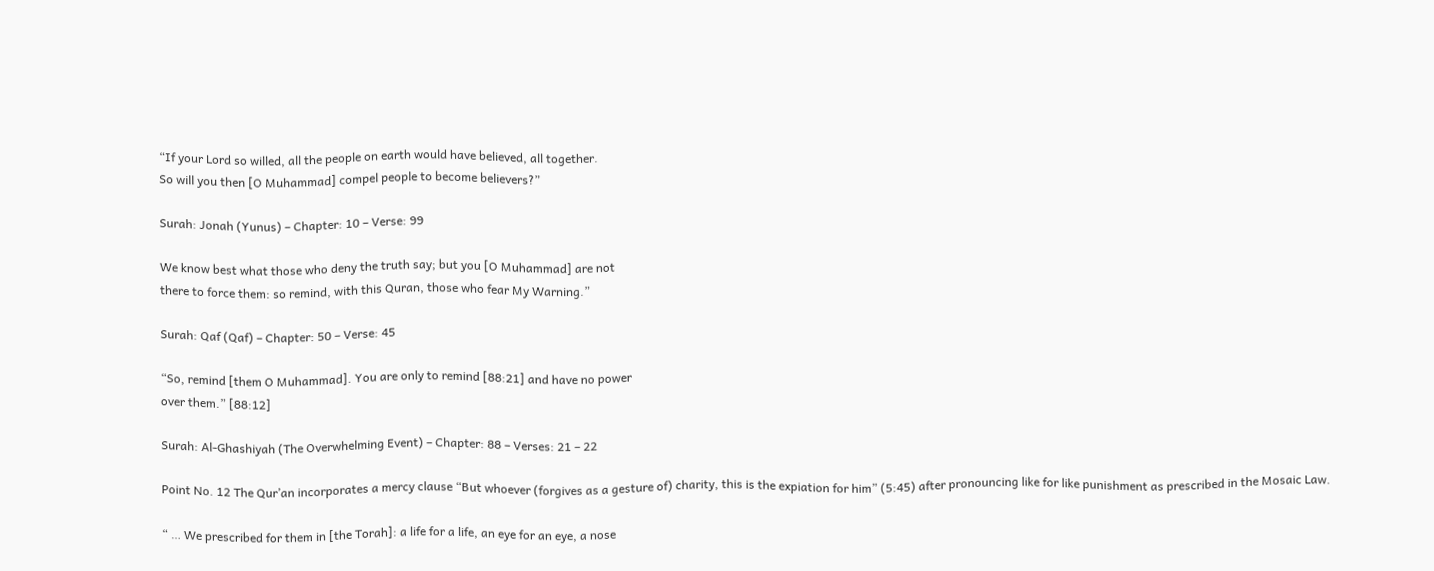“If your Lord so willed, all the people on earth would have believed, all together.
So will you then [O Muhammad] compel people to become believers?”

Surah: Jonah (Yunus) – Chapter: 10 – Verse: 99

We know best what those who deny the truth say; but you [O Muhammad] are not
there to force them: so remind, with this Quran, those who fear My Warning.”

Surah: Qaf (Qaf) – Chapter: 50 – Verse: 45

“So, remind [them O Muhammad]. You are only to remind [88:21] and have no power
over them.” [88:12]

Surah: Al-Ghashiyah (The Overwhelming Event) – Chapter: 88 – Verses: 21 – 22

Point No. 12 The Qur’an incorporates a mercy clause “But whoever (forgives as a gesture of) charity, this is the expiation for him” (5:45) after pronouncing like for like punishment as prescribed in the Mosaic Law.

“ … We prescribed for them in [the Torah]: a life for a life, an eye for an eye, a nose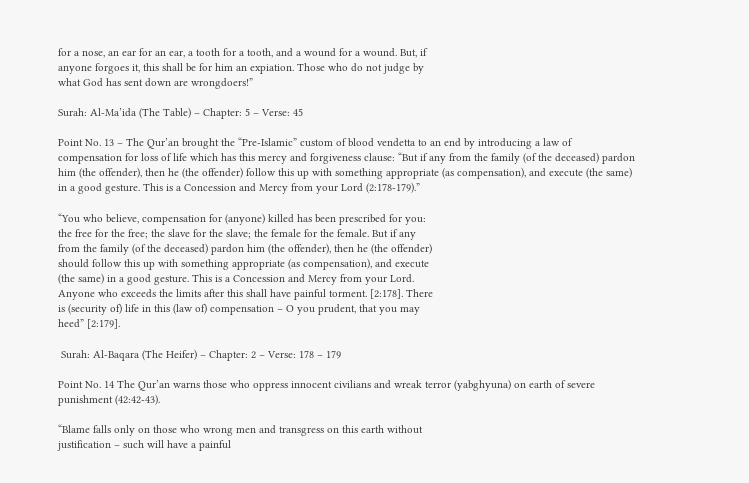for a nose, an ear for an ear, a tooth for a tooth, and a wound for a wound. But, if
anyone forgoes it, this shall be for him an expiation. Those who do not judge by
what God has sent down are wrongdoers!”

Surah: Al-Ma’ida (The Table) – Chapter: 5 – Verse: 45

Point No. 13 – The Qur’an brought the “Pre-Islamic” custom of blood vendetta to an end by introducing a law of compensation for loss of life which has this mercy and forgiveness clause: “But if any from the family (of the deceased) pardon him (the offender), then he (the offender) follow this up with something appropriate (as compensation), and execute (the same) in a good gesture. This is a Concession and Mercy from your Lord (2:178-179).”

“You who believe, compensation for (anyone) killed has been prescribed for you:
the free for the free; the slave for the slave; the female for the female. But if any
from the family (of the deceased) pardon him (the offender), then he (the offender)
should follow this up with something appropriate (as compensation), and execute
(the same) in a good gesture. This is a Concession and Mercy from your Lord.
Anyone who exceeds the limits after this shall have painful torment. [2:178]. There
is (security of) life in this (law of) compensation – O you prudent, that you may
heed” [2:179].

 Surah: Al-Baqara (The Heifer) – Chapter: 2 – Verse: 178 – 179

Point No. 14 The Qur’an warns those who oppress innocent civilians and wreak terror (yabghyuna) on earth of severe punishment (42:42-43).

“Blame falls only on those who wrong men and transgress on this earth without
justification – such will have a painful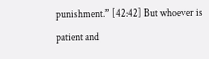punishment.” [42:42] But whoever is
patient and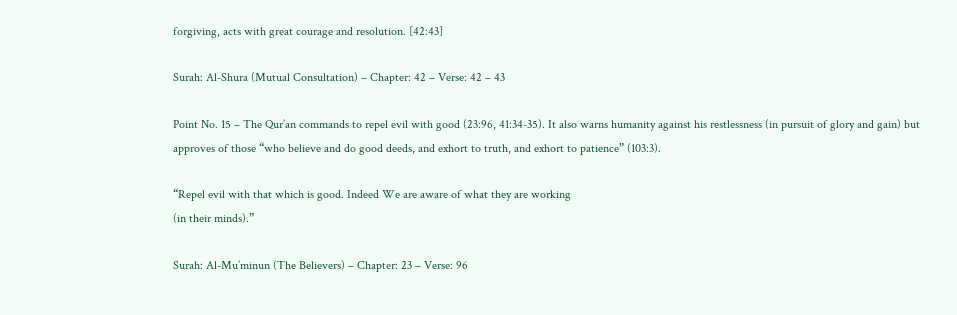forgiving, acts with great courage and resolution. [42:43]

Surah: Al-Shura (Mutual Consultation) – Chapter: 42 – Verse: 42 – 43

Point No. 15 – The Qur’an commands to repel evil with good (23:96, 41:34-35). It also warns humanity against his restlessness (in pursuit of glory and gain) but approves of those “who believe and do good deeds, and exhort to truth, and exhort to patience” (103:3).

“Repel evil with that which is good. Indeed We are aware of what they are working
(in their minds).”

Surah: Al-Mu’minun (The Believers) – Chapter: 23 – Verse: 96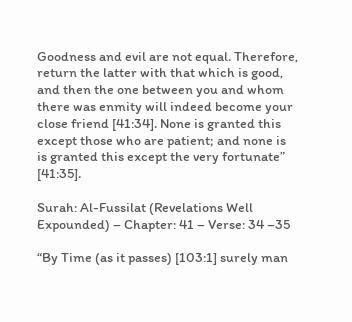Goodness and evil are not equal. Therefore, return the latter with that which is good,
and then the one between you and whom there was enmity will indeed become your
close friend [41:34]. None is granted this except those who are patient; and none is
is granted this except the very fortunate” [41:35].

Surah: Al-Fussilat (Revelations Well Expounded) – Chapter: 41 – Verse: 34 –35

“By Time (as it passes) [103:1] surely man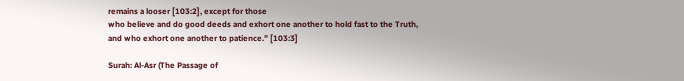remains a looser [103:2], except for those
who believe and do good deeds and exhort one another to hold fast to the Truth,
and who exhort one another to patience.” [103:3]

Surah: Al-Asr (The Passage of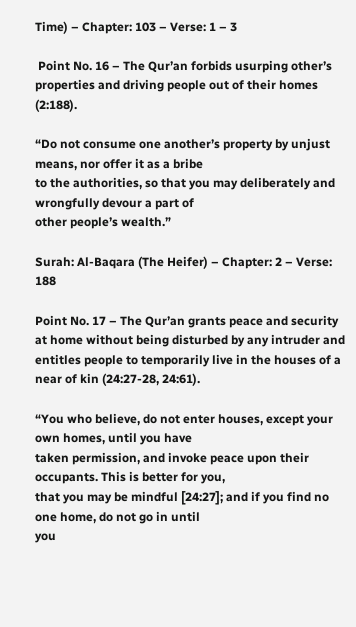Time) – Chapter: 103 – Verse: 1 – 3

 Point No. 16 – The Qur’an forbids usurping other’s properties and driving people out of their homes (2:188).

“Do not consume one another’s property by unjust means, nor offer it as a bribe
to the authorities, so that you may deliberately and wrongfully devour a part of
other people’s wealth.”

Surah: Al-Baqara (The Heifer) – Chapter: 2 – Verse: 188

Point No. 17 – The Qur’an grants peace and security at home without being disturbed by any intruder and entitles people to temporarily live in the houses of a near of kin (24:27-28, 24:61).

“You who believe, do not enter houses, except your own homes, until you have
taken permission, and invoke peace upon their occupants. This is better for you,
that you may be mindful [24:27]; and if you find no one home, do not go in until
you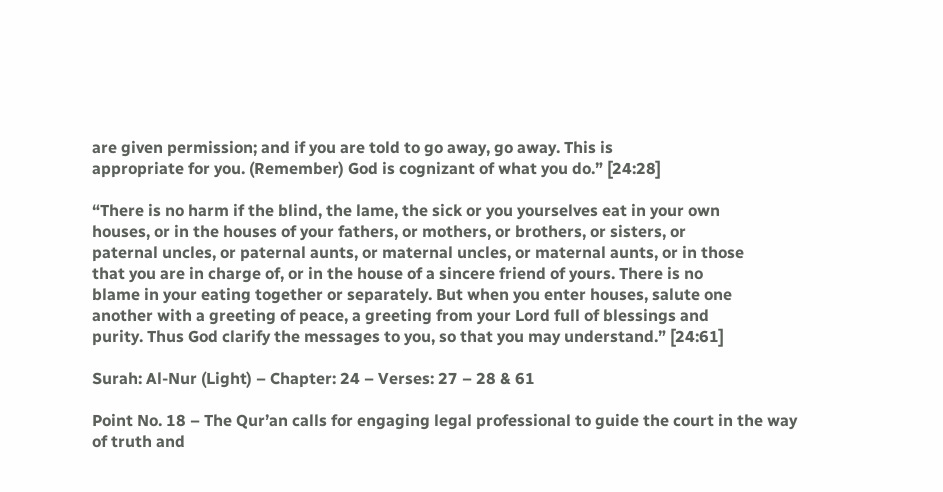are given permission; and if you are told to go away, go away. This is
appropriate for you. (Remember) God is cognizant of what you do.” [24:28]

“There is no harm if the blind, the lame, the sick or you yourselves eat in your own
houses, or in the houses of your fathers, or mothers, or brothers, or sisters, or
paternal uncles, or paternal aunts, or maternal uncles, or maternal aunts, or in those
that you are in charge of, or in the house of a sincere friend of yours. There is no
blame in your eating together or separately. But when you enter houses, salute one
another with a greeting of peace, a greeting from your Lord full of blessings and
purity. Thus God clarify the messages to you, so that you may understand.” [24:61]

Surah: Al-Nur (Light) – Chapter: 24 – Verses: 27 – 28 & 61

Point No. 18 – The Qur’an calls for engaging legal professional to guide the court in the way of truth and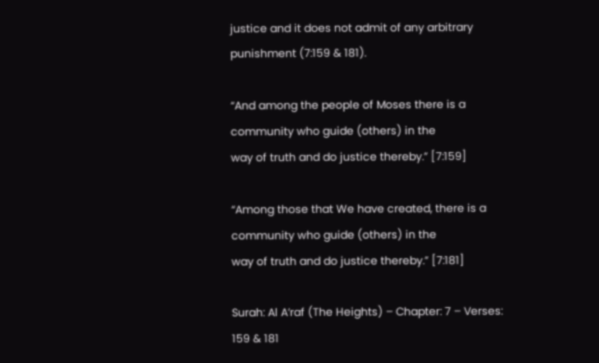justice and it does not admit of any arbitrary punishment (7:159 & 181).

“And among the people of Moses there is a community who guide (others) in the
way of truth and do justice thereby.” [7:159]

“Among those that We have created, there is a community who guide (others) in the
way of truth and do justice thereby.” [7:181]

Surah: Al A’raf (The Heights) – Chapter: 7 – Verses: 159 & 181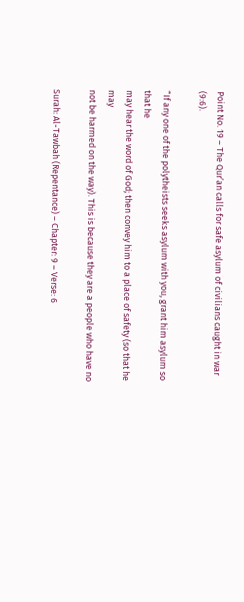Point No. 19 – The Qur’an calls for safe asylum of civilians caught in war (9:6).

“If any one of the polytheists seeks asylum with you, grant him asylum so that he
may hear the word of God; then convey him to a place of safety (so that he may
not be harmed on the way). This is because they are a people who have no

Surah: Al-Tawbah (Repentance) – Chapter: 9 – Verse: 6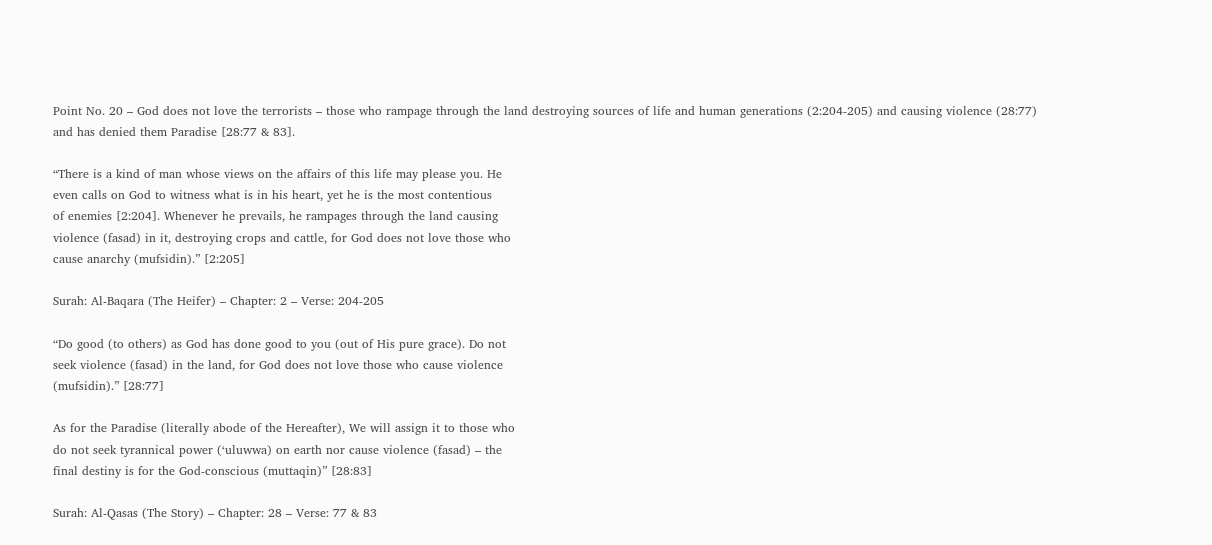Point No. 20 – God does not love the terrorists – those who rampage through the land destroying sources of life and human generations (2:204-205) and causing violence (28:77) and has denied them Paradise [28:77 & 83].

“There is a kind of man whose views on the affairs of this life may please you. He
even calls on God to witness what is in his heart, yet he is the most contentious
of enemies [2:204]. Whenever he prevails, he rampages through the land causing
violence (fasad) in it, destroying crops and cattle, for God does not love those who
cause anarchy (mufsidin).” [2:205]

Surah: Al-Baqara (The Heifer) – Chapter: 2 – Verse: 204-205

“Do good (to others) as God has done good to you (out of His pure grace). Do not
seek violence (fasad) in the land, for God does not love those who cause violence
(mufsidin).” [28:77]

As for the Paradise (literally abode of the Hereafter), We will assign it to those who
do not seek tyrannical power (‘uluwwa) on earth nor cause violence (fasad) – the
final destiny is for the God-conscious (muttaqin)” [28:83]

Surah: Al-Qasas (The Story) – Chapter: 28 – Verse: 77 & 83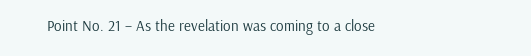Point No. 21 – As the revelation was coming to a close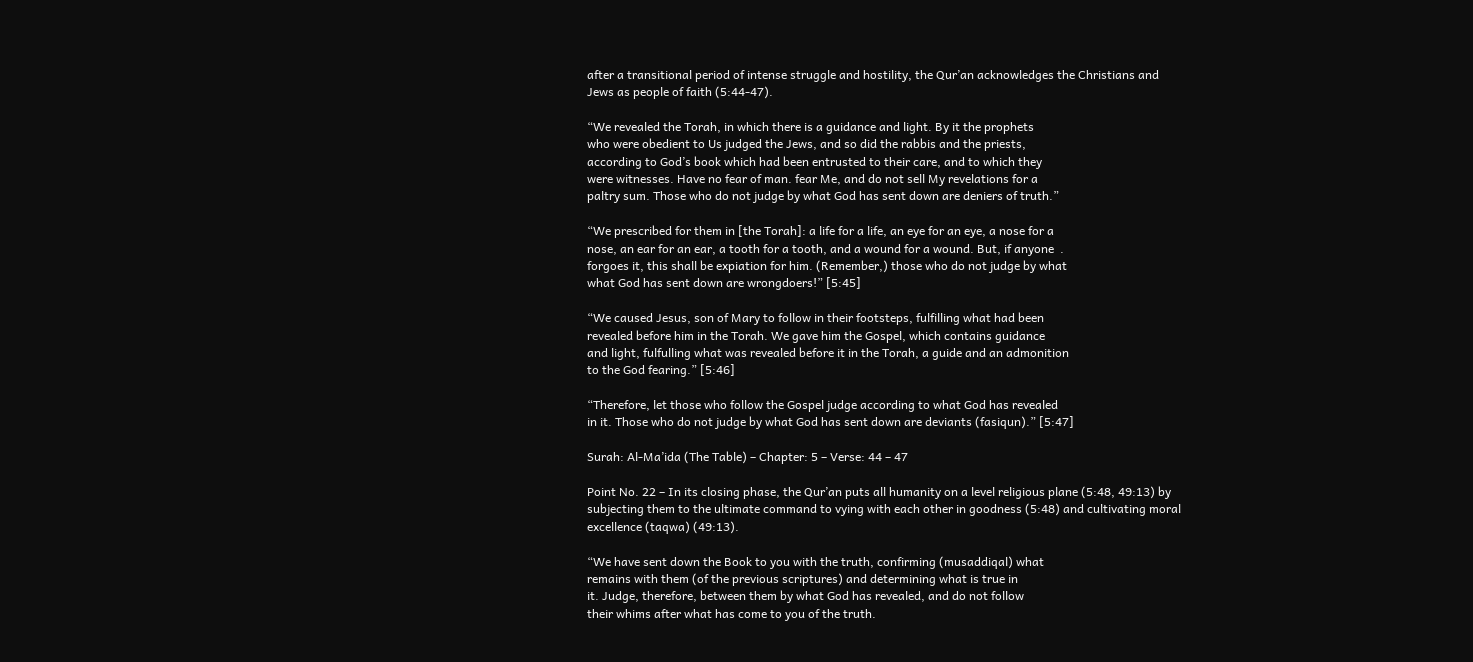after a transitional period of intense struggle and hostility, the Qur’an acknowledges the Christians and Jews as people of faith (5:44-47).

“We revealed the Torah, in which there is a guidance and light. By it the prophets
who were obedient to Us judged the Jews, and so did the rabbis and the priests,
according to God’s book which had been entrusted to their care, and to which they
were witnesses. Have no fear of man. fear Me, and do not sell My revelations for a
paltry sum. Those who do not judge by what God has sent down are deniers of truth.”

“We prescribed for them in [the Torah]: a life for a life, an eye for an eye, a nose for a
nose, an ear for an ear, a tooth for a tooth, and a wound for a wound. But, if anyone  .
forgoes it, this shall be expiation for him. (Remember,) those who do not judge by what
what God has sent down are wrongdoers!” [5:45]

“We caused Jesus, son of Mary to follow in their footsteps, fulfilling what had been
revealed before him in the Torah. We gave him the Gospel, which contains guidance
and light, fulfulling what was revealed before it in the Torah, a guide and an admonition
to the God fearing.” [5:46]

“Therefore, let those who follow the Gospel judge according to what God has revealed
in it. Those who do not judge by what God has sent down are deviants (fasiqun).” [5:47]

Surah: Al-Ma’ida (The Table) – Chapter: 5 – Verse: 44 – 47

Point No. 22 – In its closing phase, the Qur’an puts all humanity on a level religious plane (5:48, 49:13) by subjecting them to the ultimate command to vying with each other in goodness (5:48) and cultivating moral excellence (taqwa) (49:13).

“We have sent down the Book to you with the truth, confirming (musaddiqal) what
remains with them (of the previous scriptures) and determining what is true in
it. Judge, therefore, between them by what God has revealed, and do not follow
their whims after what has come to you of the truth.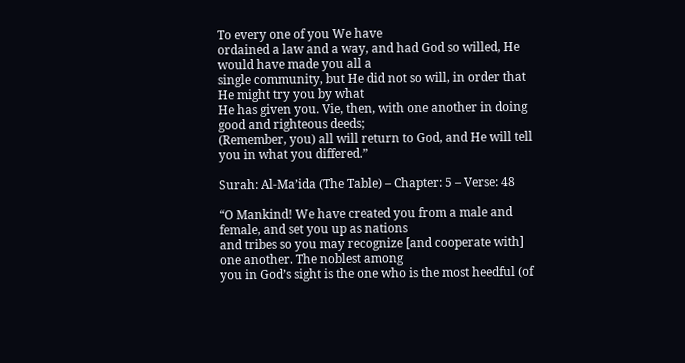To every one of you We have
ordained a law and a way, and had God so willed, He would have made you all a
single community, but He did not so will, in order that He might try you by what
He has given you. Vie, then, with one another in doing good and righteous deeds;
(Remember, you) all will return to God, and He will tell you in what you differed.”

Surah: Al-Ma’ida (The Table) – Chapter: 5 – Verse: 48

“O Mankind! We have created you from a male and female, and set you up as nations
and tribes so you may recognize [and cooperate with] one another. The noblest among
you in God’s sight is the one who is the most heedful (of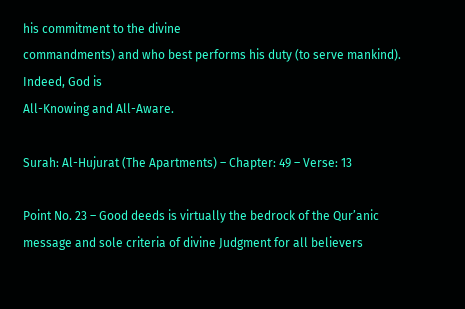his commitment to the divine
commandments) and who best performs his duty (to serve mankind). Indeed, God is
All-Knowing and All-Aware.

Surah: Al-Hujurat (The Apartments) – Chapter: 49 – Verse: 13

Point No. 23 – Good deeds is virtually the bedrock of the Qur’anic message and sole criteria of divine Judgment for all believers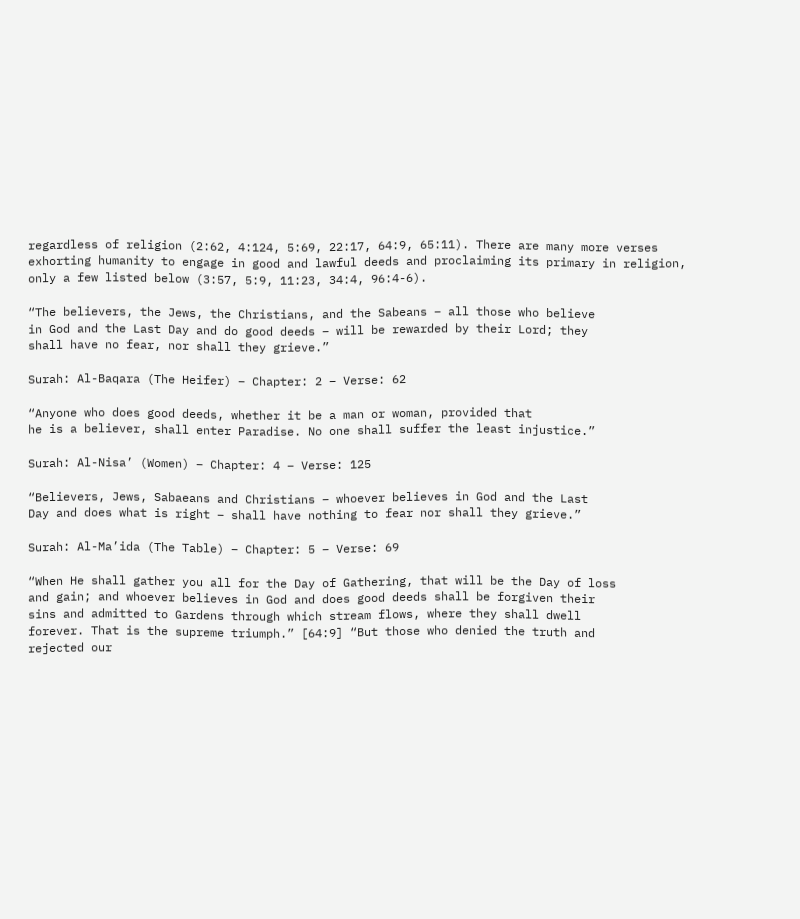regardless of religion (2:62, 4:124, 5:69, 22:17, 64:9, 65:11). There are many more verses exhorting humanity to engage in good and lawful deeds and proclaiming its primary in religion, only a few listed below (3:57, 5:9, 11:23, 34:4, 96:4-6).

“The believers, the Jews, the Christians, and the Sabeans – all those who believe
in God and the Last Day and do good deeds – will be rewarded by their Lord; they
shall have no fear, nor shall they grieve.”

Surah: Al-Baqara (The Heifer) – Chapter: 2 – Verse: 62

“Anyone who does good deeds, whether it be a man or woman, provided that
he is a believer, shall enter Paradise. No one shall suffer the least injustice.”

Surah: Al-Nisa’ (Women) – Chapter: 4 – Verse: 125

“Believers, Jews, Sabaeans and Christians – whoever believes in God and the Last
Day and does what is right – shall have nothing to fear nor shall they grieve.”

Surah: Al-Ma’ida (The Table) – Chapter: 5 – Verse: 69

“When He shall gather you all for the Day of Gathering, that will be the Day of loss
and gain; and whoever believes in God and does good deeds shall be forgiven their
sins and admitted to Gardens through which stream flows, where they shall dwell
forever. That is the supreme triumph.” [64:9] “But those who denied the truth and
rejected our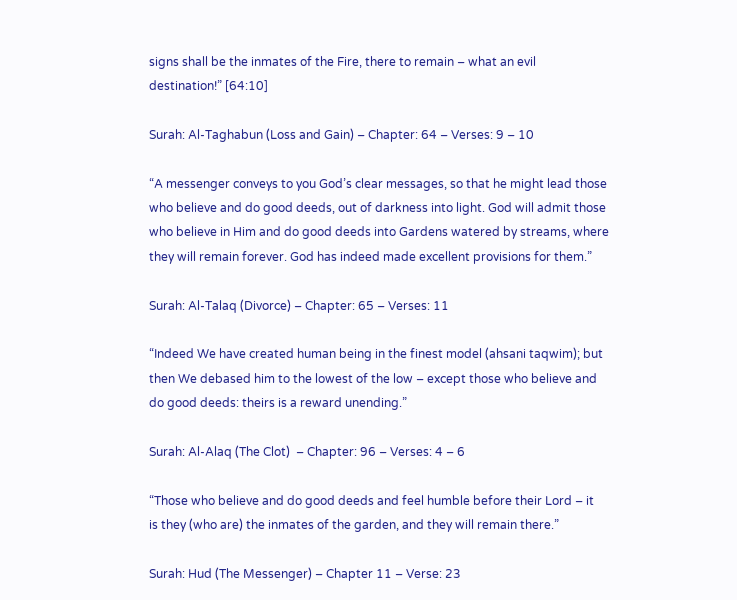signs shall be the inmates of the Fire, there to remain – what an evil
destination!” [64:10]

Surah: Al-Taghabun (Loss and Gain) – Chapter: 64 – Verses: 9 – 10

“A messenger conveys to you God’s clear messages, so that he might lead those
who believe and do good deeds, out of darkness into light. God will admit those
who believe in Him and do good deeds into Gardens watered by streams, where
they will remain forever. God has indeed made excellent provisions for them.”

Surah: Al-Talaq (Divorce) – Chapter: 65 – Verses: 11

“Indeed We have created human being in the finest model (ahsani taqwim); but
then We debased him to the lowest of the low – except those who believe and
do good deeds: theirs is a reward unending.”

Surah: Al-Alaq (The Clot)  – Chapter: 96 – Verses: 4 – 6

“Those who believe and do good deeds and feel humble before their Lord – it
is they (who are) the inmates of the garden, and they will remain there.”

Surah: Hud (The Messenger) – Chapter 11 – Verse: 23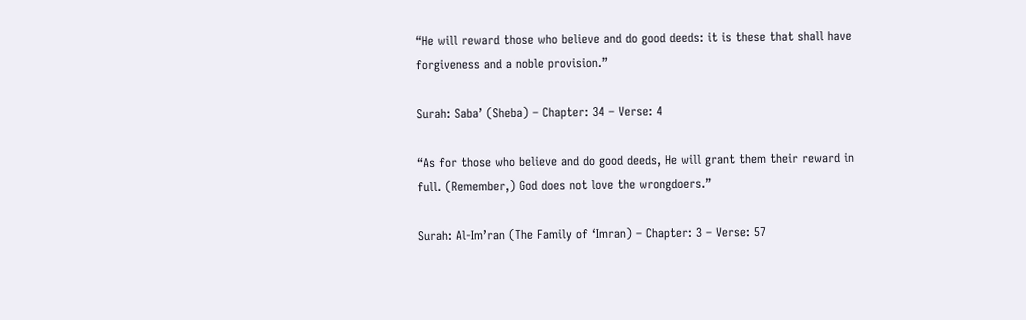“He will reward those who believe and do good deeds: it is these that shall have
forgiveness and a noble provision.”

Surah: Saba’ (Sheba) – Chapter: 34 – Verse: 4

“As for those who believe and do good deeds, He will grant them their reward in
full. (Remember,) God does not love the wrongdoers.”

Surah: Al-Im’ran (The Family of ‘Imran) – Chapter: 3 – Verse: 57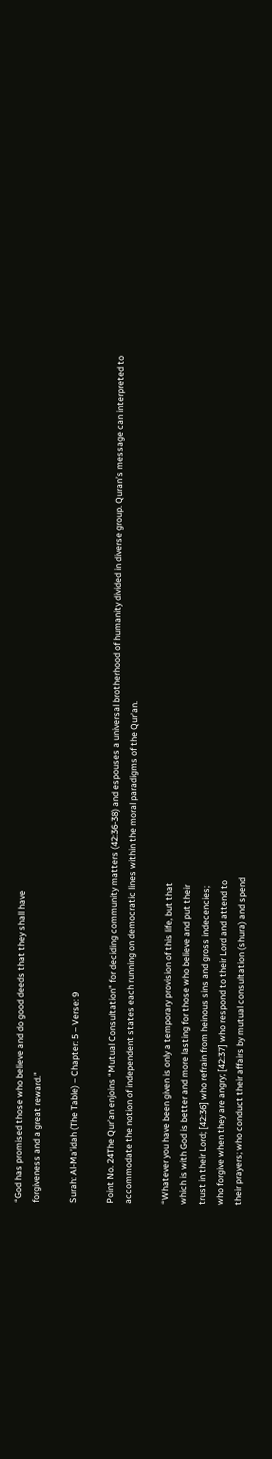“God has promised those who believe and do good deeds that they shall have
forgiveness and a great reward.”

Surah: Al-Ma’idah (The Table) – Chapter: 5 – Verse: 9

Point No. 24The Qur’an enjoins “Mutual Consultation” for deciding community matters (42:36-38) and espouses a universal brotherhood of humanity divided in diverse group. Quran’s message can interpreted to accommodate the notion of independent states each running on democratic lines within the moral paradigms of the Qur’an.

“Whatever you have been given is only a temporary provision of this life, but that
which is with God is better and more lasting for those who believe and put their
trust in their Lord; [42:36] who refrain from heinous sins and gross indecencies;
who forgive when they are angry; [42:37] who respond to their Lord and attend to
their prayers; who conduct their affairs by mutual consultation (shura) and spend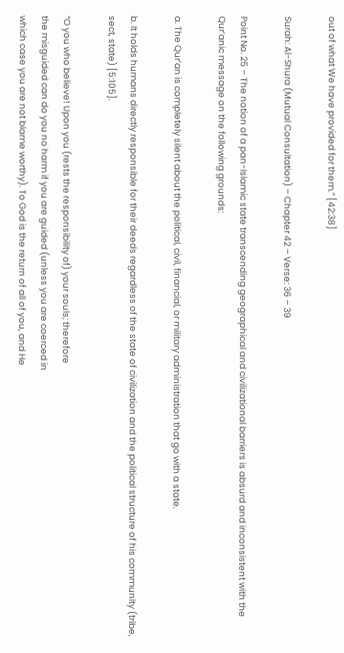out of what We have provided for them.” [42:38]

Surah: Al-Shura (Mutual Consultation) – Chapter 42 – Verse: 36 – 39

Point No. 25 – The notion of a pan-Islamic state transcending geographical and civilizational barriers is absurd and inconsistent with the Qur’anic message on the following grounds:

a. The Qur’an is completely silent about the political, civil, financial, or military administration that go with a state.

b. It holds humans directly responsible for their deeds regardless of the state of civilization and the political structure of his community (tribe, sect, state) [5:105].

“O you who believe! Upon you (rests the responsibility of) your souls; therefore
the misguided can do you no harm if you are guided (unless you are coerced in
which case you are not blame worthy). To God is the return of all of you, and He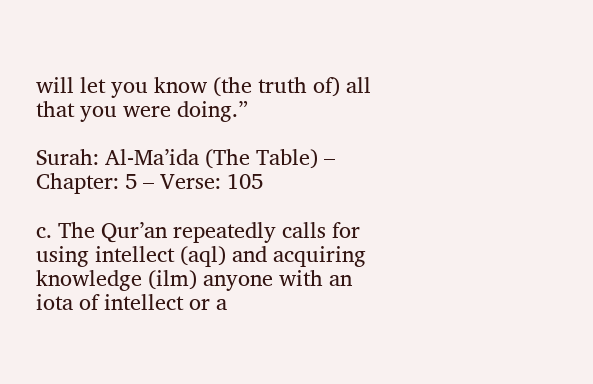will let you know (the truth of) all that you were doing.”

Surah: Al-Ma’ida (The Table) – Chapter: 5 – Verse: 105

c. The Qur’an repeatedly calls for using intellect (aql) and acquiring knowledge (ilm) anyone with an iota of intellect or a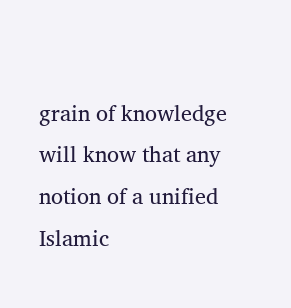grain of knowledge will know that any notion of a unified Islamic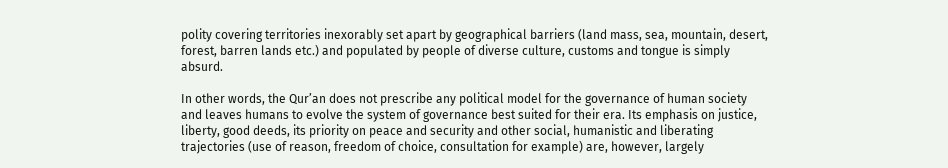polity covering territories inexorably set apart by geographical barriers (land mass, sea, mountain, desert, forest, barren lands etc.) and populated by people of diverse culture, customs and tongue is simply absurd.

In other words, the Qur’an does not prescribe any political model for the governance of human society and leaves humans to evolve the system of governance best suited for their era. Its emphasis on justice, liberty, good deeds, its priority on peace and security and other social, humanistic and liberating trajectories (use of reason, freedom of choice, consultation for example) are, however, largely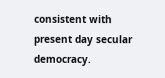consistent with present day secular democracy.